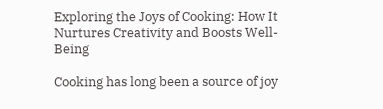Exploring the Joys of Cooking: How It Nurtures Creativity and Boosts Well-Being

Cooking has long been a source of joy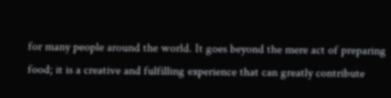for many people around the world. It goes beyond the mere act of preparing food; it is a creative and fulfilling experience that can greatly contribute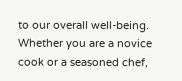to our overall well-being. Whether you are a novice cook or a seasoned chef,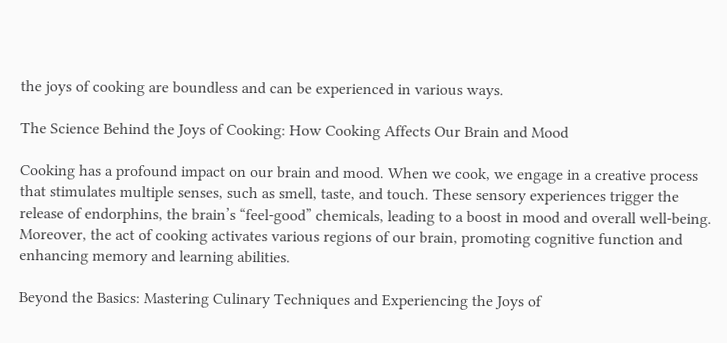the joys of cooking are boundless and can be experienced in various ways.

The Science Behind the Joys of Cooking: How Cooking Affects Our Brain and Mood

Cooking has a profound impact on our brain and mood. When we cook, we engage in a creative process that stimulates multiple senses, such as smell, taste, and touch. These sensory experiences trigger the release of endorphins, the brain’s “feel-good” chemicals, leading to a boost in mood and overall well-being. Moreover, the act of cooking activates various regions of our brain, promoting cognitive function and enhancing memory and learning abilities.

Beyond the Basics: Mastering Culinary Techniques and Experiencing the Joys of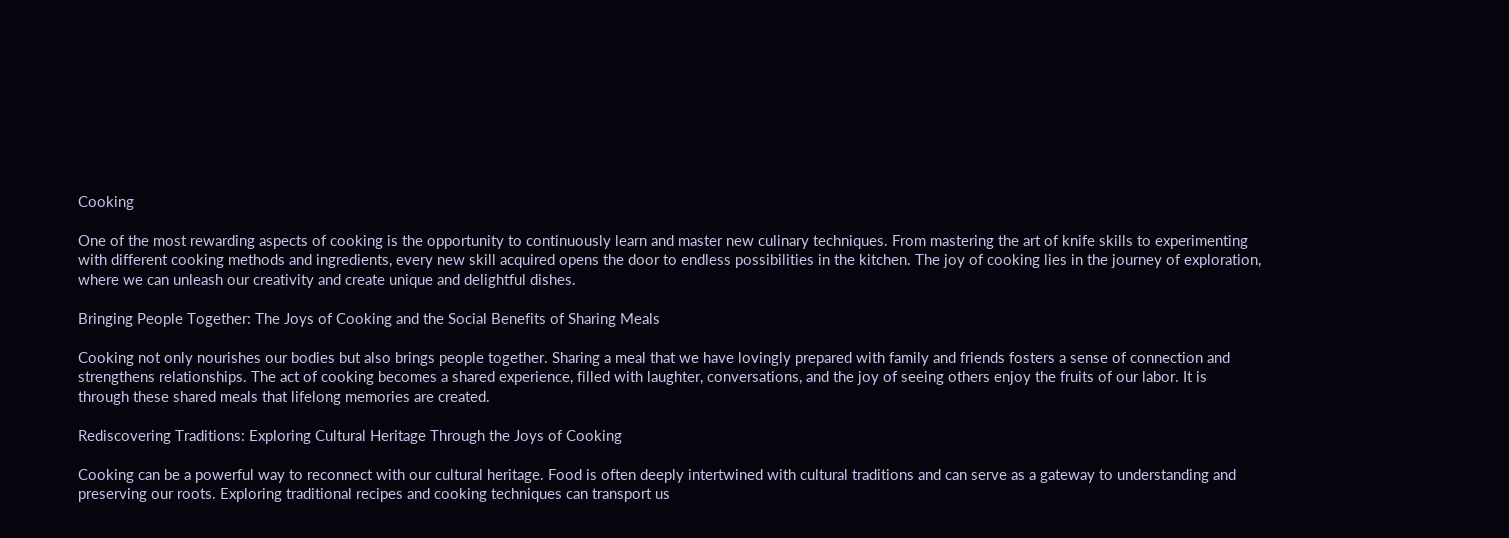Cooking

One of the most rewarding aspects of cooking is the opportunity to continuously learn and master new culinary techniques. From mastering the art of knife skills to experimenting with different cooking methods and ingredients, every new skill acquired opens the door to endless possibilities in the kitchen. The joy of cooking lies in the journey of exploration, where we can unleash our creativity and create unique and delightful dishes.

Bringing People Together: The Joys of Cooking and the Social Benefits of Sharing Meals

Cooking not only nourishes our bodies but also brings people together. Sharing a meal that we have lovingly prepared with family and friends fosters a sense of connection and strengthens relationships. The act of cooking becomes a shared experience, filled with laughter, conversations, and the joy of seeing others enjoy the fruits of our labor. It is through these shared meals that lifelong memories are created.

Rediscovering Traditions: Exploring Cultural Heritage Through the Joys of Cooking

Cooking can be a powerful way to reconnect with our cultural heritage. Food is often deeply intertwined with cultural traditions and can serve as a gateway to understanding and preserving our roots. Exploring traditional recipes and cooking techniques can transport us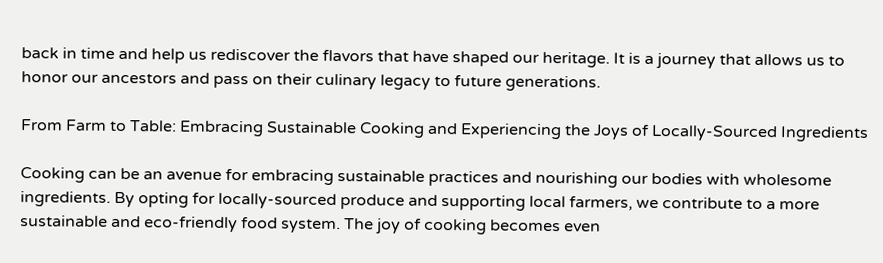back in time and help us rediscover the flavors that have shaped our heritage. It is a journey that allows us to honor our ancestors and pass on their culinary legacy to future generations.

From Farm to Table: Embracing Sustainable Cooking and Experiencing the Joys of Locally-Sourced Ingredients

Cooking can be an avenue for embracing sustainable practices and nourishing our bodies with wholesome ingredients. By opting for locally-sourced produce and supporting local farmers, we contribute to a more sustainable and eco-friendly food system. The joy of cooking becomes even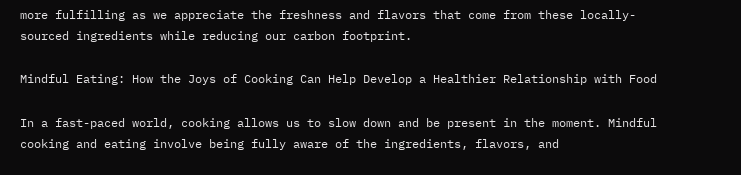more fulfilling as we appreciate the freshness and flavors that come from these locally-sourced ingredients while reducing our carbon footprint.

Mindful Eating: How the Joys of Cooking Can Help Develop a Healthier Relationship with Food

In a fast-paced world, cooking allows us to slow down and be present in the moment. Mindful cooking and eating involve being fully aware of the ingredients, flavors, and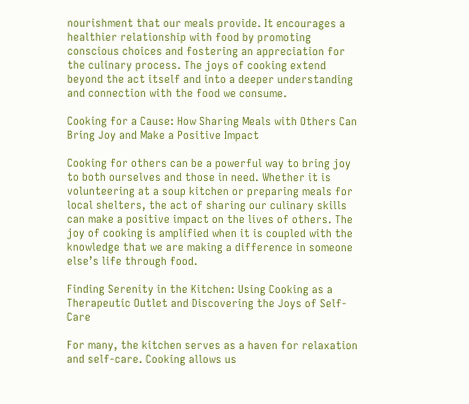nourishment that our meals provide. It encourages a healthier relationship with food by promoting conscious choices and fostering an appreciation for the culinary process. The joys of cooking extend beyond the act itself and into a deeper understanding and connection with the food we consume.

Cooking for a Cause: How Sharing Meals with Others Can Bring Joy and Make a Positive Impact

Cooking for others can be a powerful way to bring joy to both ourselves and those in need. Whether it is volunteering at a soup kitchen or preparing meals for local shelters, the act of sharing our culinary skills can make a positive impact on the lives of others. The joy of cooking is amplified when it is coupled with the knowledge that we are making a difference in someone else’s life through food.

Finding Serenity in the Kitchen: Using Cooking as a Therapeutic Outlet and Discovering the Joys of Self-Care

For many, the kitchen serves as a haven for relaxation and self-care. Cooking allows us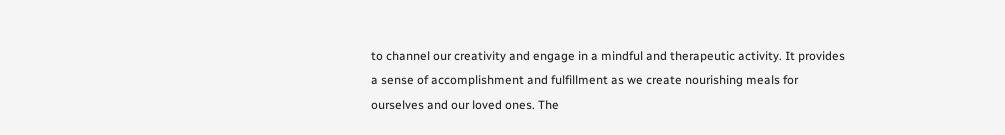to channel our creativity and engage in a mindful and therapeutic activity. It provides a sense of accomplishment and fulfillment as we create nourishing meals for ourselves and our loved ones. The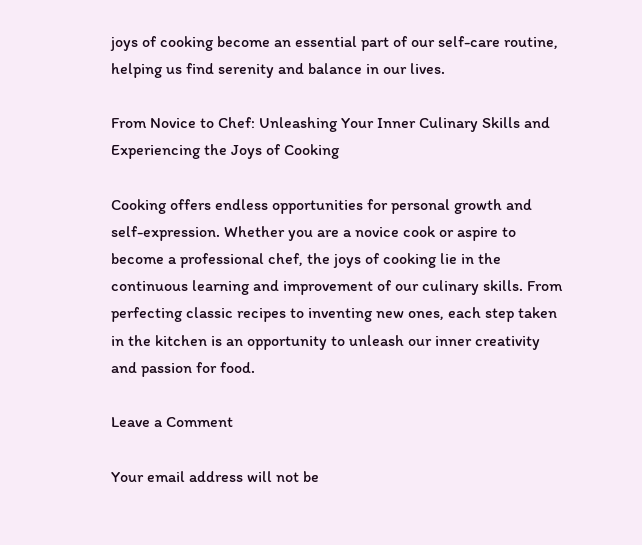joys of cooking become an essential part of our self-care routine, helping us find serenity and balance in our lives.

From Novice to Chef: Unleashing Your Inner Culinary Skills and Experiencing the Joys of Cooking

Cooking offers endless opportunities for personal growth and self-expression. Whether you are a novice cook or aspire to become a professional chef, the joys of cooking lie in the continuous learning and improvement of our culinary skills. From perfecting classic recipes to inventing new ones, each step taken in the kitchen is an opportunity to unleash our inner creativity and passion for food.

Leave a Comment

Your email address will not be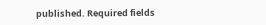published. Required fields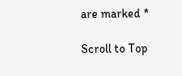are marked *

Scroll to Top